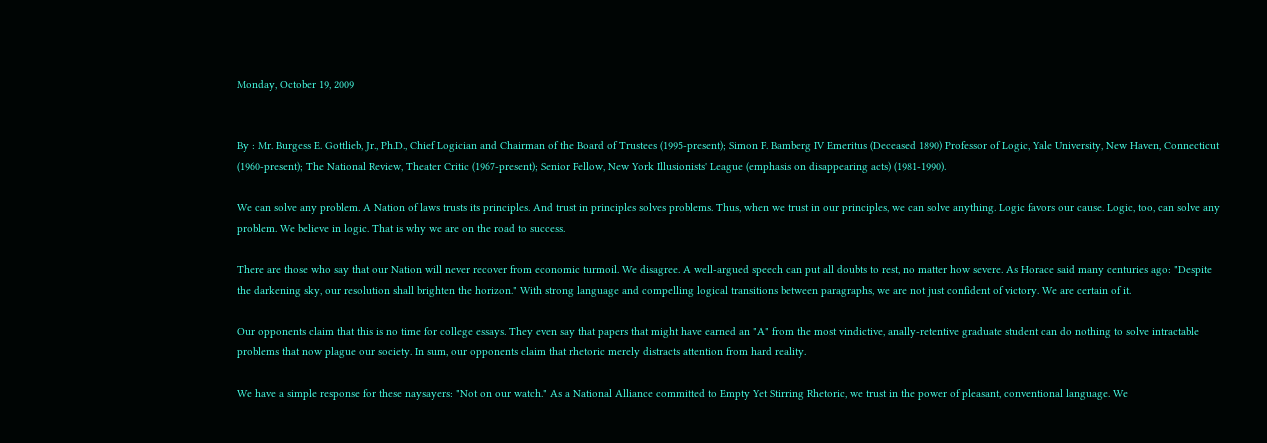Monday, October 19, 2009


By : Mr. Burgess E. Gottlieb, Jr., Ph.D., Chief Logician and Chairman of the Board of Trustees (1995-present); Simon F. Bamberg IV Emeritus (Deceased 1890) Professor of Logic, Yale University, New Haven, Connecticut (1960-present); The National Review, Theater Critic (1967-present); Senior Fellow, New York Illusionists' League (emphasis on disappearing acts) (1981-1990).

We can solve any problem. A Nation of laws trusts its principles. And trust in principles solves problems. Thus, when we trust in our principles, we can solve anything. Logic favors our cause. Logic, too, can solve any problem. We believe in logic. That is why we are on the road to success.

There are those who say that our Nation will never recover from economic turmoil. We disagree. A well-argued speech can put all doubts to rest, no matter how severe. As Horace said many centuries ago: "Despite the darkening sky, our resolution shall brighten the horizon." With strong language and compelling logical transitions between paragraphs, we are not just confident of victory. We are certain of it.

Our opponents claim that this is no time for college essays. They even say that papers that might have earned an "A" from the most vindictive, anally-retentive graduate student can do nothing to solve intractable problems that now plague our society. In sum, our opponents claim that rhetoric merely distracts attention from hard reality.

We have a simple response for these naysayers: "Not on our watch." As a National Alliance committed to Empty Yet Stirring Rhetoric, we trust in the power of pleasant, conventional language. We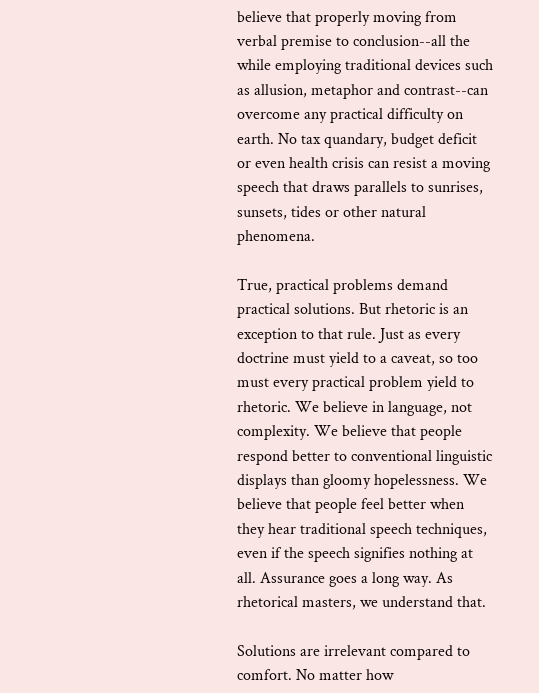believe that properly moving from verbal premise to conclusion--all the while employing traditional devices such as allusion, metaphor and contrast--can overcome any practical difficulty on earth. No tax quandary, budget deficit or even health crisis can resist a moving speech that draws parallels to sunrises, sunsets, tides or other natural phenomena.

True, practical problems demand practical solutions. But rhetoric is an exception to that rule. Just as every doctrine must yield to a caveat, so too must every practical problem yield to rhetoric. We believe in language, not complexity. We believe that people respond better to conventional linguistic displays than gloomy hopelessness. We believe that people feel better when they hear traditional speech techniques, even if the speech signifies nothing at all. Assurance goes a long way. As rhetorical masters, we understand that.

Solutions are irrelevant compared to comfort. No matter how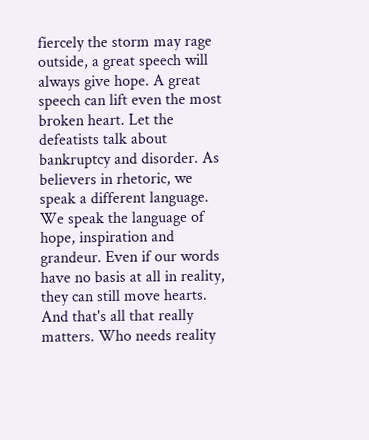fiercely the storm may rage outside, a great speech will always give hope. A great speech can lift even the most broken heart. Let the defeatists talk about bankruptcy and disorder. As believers in rhetoric, we speak a different language. We speak the language of hope, inspiration and grandeur. Even if our words have no basis at all in reality, they can still move hearts. And that's all that really matters. Who needs reality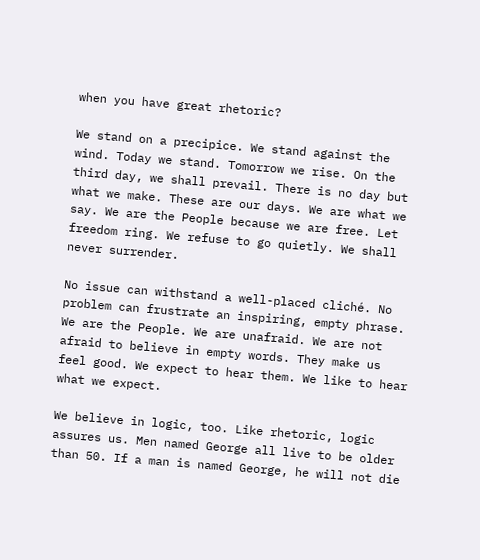when you have great rhetoric?

We stand on a precipice. We stand against the wind. Today we stand. Tomorrow we rise. On the third day, we shall prevail. There is no day but what we make. These are our days. We are what we say. We are the People because we are free. Let freedom ring. We refuse to go quietly. We shall never surrender.

No issue can withstand a well-placed cliché. No problem can frustrate an inspiring, empty phrase. We are the People. We are unafraid. We are not afraid to believe in empty words. They make us feel good. We expect to hear them. We like to hear what we expect.

We believe in logic, too. Like rhetoric, logic assures us. Men named George all live to be older than 50. If a man is named George, he will not die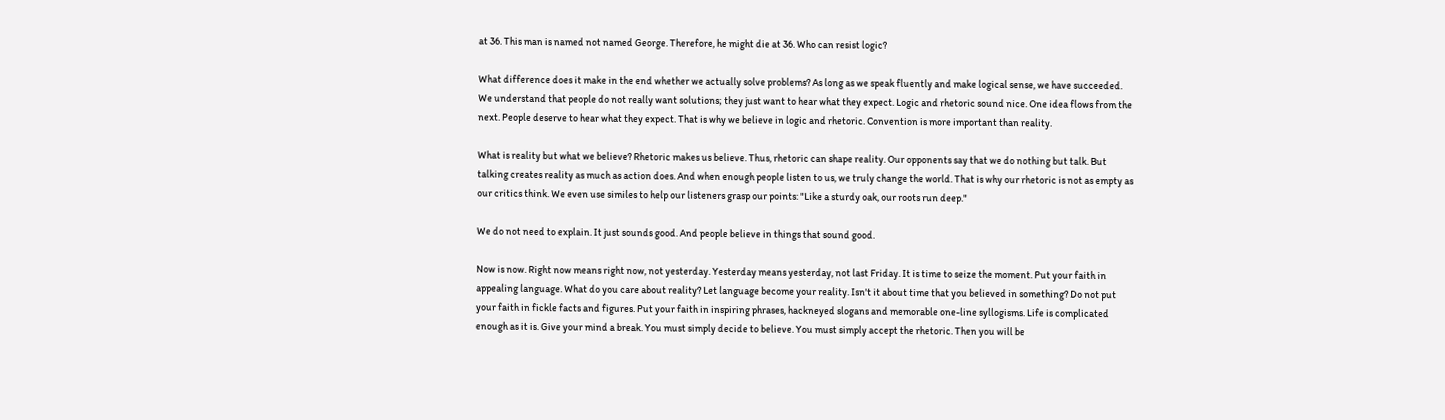at 36. This man is named not named George. Therefore, he might die at 36. Who can resist logic?

What difference does it make in the end whether we actually solve problems? As long as we speak fluently and make logical sense, we have succeeded. We understand that people do not really want solutions; they just want to hear what they expect. Logic and rhetoric sound nice. One idea flows from the next. People deserve to hear what they expect. That is why we believe in logic and rhetoric. Convention is more important than reality.

What is reality but what we believe? Rhetoric makes us believe. Thus, rhetoric can shape reality. Our opponents say that we do nothing but talk. But talking creates reality as much as action does. And when enough people listen to us, we truly change the world. That is why our rhetoric is not as empty as our critics think. We even use similes to help our listeners grasp our points: "Like a sturdy oak, our roots run deep."

We do not need to explain. It just sounds good. And people believe in things that sound good.

Now is now. Right now means right now, not yesterday. Yesterday means yesterday, not last Friday. It is time to seize the moment. Put your faith in appealing language. What do you care about reality? Let language become your reality. Isn't it about time that you believed in something? Do not put your faith in fickle facts and figures. Put your faith in inspiring phrases, hackneyed slogans and memorable one-line syllogisms. Life is complicated enough as it is. Give your mind a break. You must simply decide to believe. You must simply accept the rhetoric. Then you will be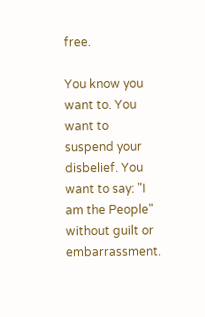free.

You know you want to. You want to suspend your disbelief. You want to say: "I am the People" without guilt or embarrassment.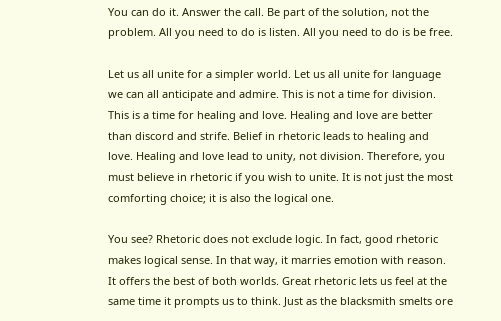You can do it. Answer the call. Be part of the solution, not the problem. All you need to do is listen. All you need to do is be free.

Let us all unite for a simpler world. Let us all unite for language we can all anticipate and admire. This is not a time for division. This is a time for healing and love. Healing and love are better than discord and strife. Belief in rhetoric leads to healing and love. Healing and love lead to unity, not division. Therefore, you must believe in rhetoric if you wish to unite. It is not just the most comforting choice; it is also the logical one.

You see? Rhetoric does not exclude logic. In fact, good rhetoric makes logical sense. In that way, it marries emotion with reason. It offers the best of both worlds. Great rhetoric lets us feel at the same time it prompts us to think. Just as the blacksmith smelts ore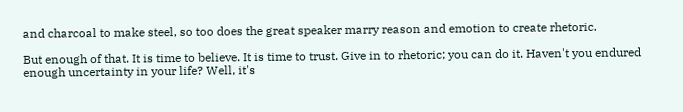and charcoal to make steel, so too does the great speaker marry reason and emotion to create rhetoric.

But enough of that. It is time to believe. It is time to trust. Give in to rhetoric; you can do it. Haven't you endured enough uncertainty in your life? Well, it's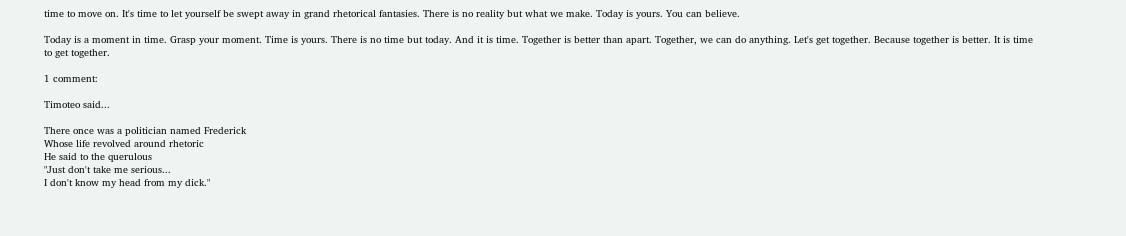time to move on. It's time to let yourself be swept away in grand rhetorical fantasies. There is no reality but what we make. Today is yours. You can believe.

Today is a moment in time. Grasp your moment. Time is yours. There is no time but today. And it is time. Together is better than apart. Together, we can do anything. Let's get together. Because together is better. It is time to get together.

1 comment:

Timoteo said...

There once was a politician named Frederick
Whose life revolved around rhetoric
He said to the querulous
"Just don't take me serious...
I don't know my head from my dick."